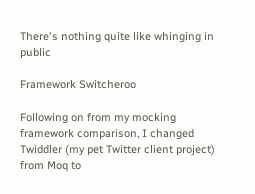There's nothing quite like whinging in public

Framework Switcheroo

Following on from my mocking framework comparison, I changed Twiddler (my pet Twitter client project) from Moq to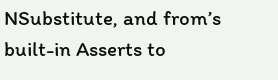NSubstitute, and from’s built-in Asserts to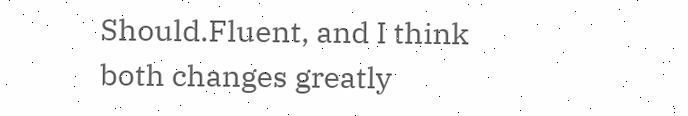Should.Fluent, and I think both changes greatly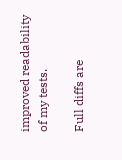improved readability of my tests.

Full diffs are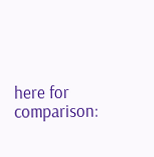here for comparison: